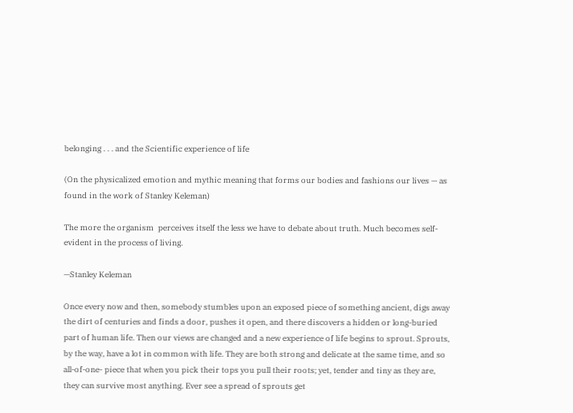belonging . . . and the Scientific experience of life

(On the physicalized emotion and mythic meaning that forms our bodies and fashions our lives — as found in the work of Stanley Keleman)

The more the organism  perceives itself the less we have to debate about truth. Much becomes self-evident in the process of living.

—Stanley Keleman

Once every now and then, somebody stumbles upon an exposed piece of something ancient, digs away the dirt of centuries and finds a door, pushes it open, and there discovers a hidden or long-buried part of human life. Then our views are changed and a new experience of life begins to sprout. Sprouts, by the way, have a lot in common with life. They are both strong and delicate at the same time, and so all-of-one- piece that when you pick their tops you pull their roots; yet, tender and tiny as they are, they can survive most anything. Ever see a spread of sprouts get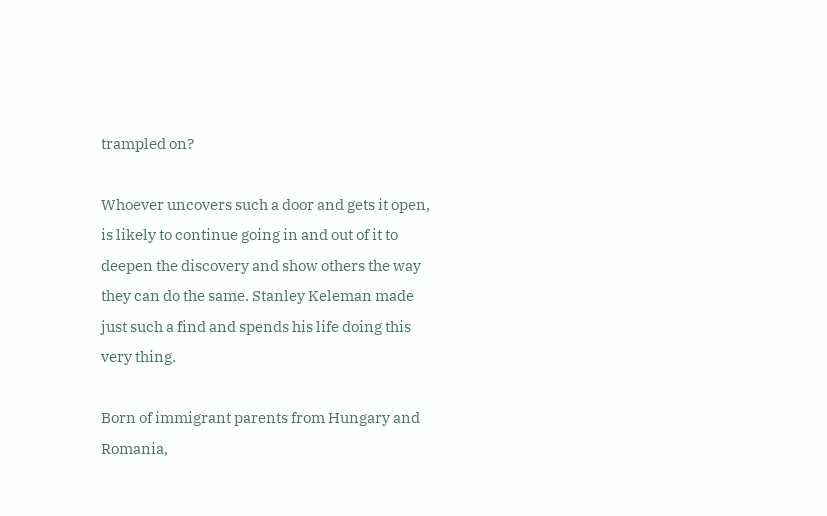trampled on?

Whoever uncovers such a door and gets it open, is likely to continue going in and out of it to deepen the discovery and show others the way they can do the same. Stanley Keleman made just such a find and spends his life doing this very thing.

Born of immigrant parents from Hungary and Romania,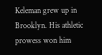Keleman grew up in Brooklyn. His athletic prowess won him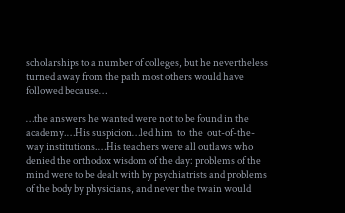scholarships to a number of colleges, but he nevertheless turned away from the path most others would have followed because…

…the answers he wanted were not to be found in the academy.…His suspicion…led him  to  the  out-of-the-way institutions.…His teachers were all outlaws who denied the orthodox wisdom of the day: problems of the mind were to be dealt with by psychiatrists and problems of the body by physicians, and never the twain would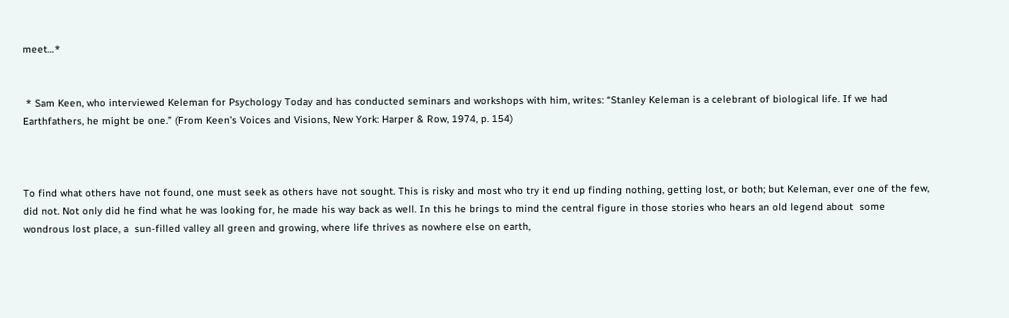meet…*


 * Sam Keen, who interviewed Keleman for Psychology Today and has conducted seminars and workshops with him, writes: “Stanley Keleman is a celebrant of biological life. If we had Earthfathers, he might be one.” (From Keen’s Voices and Visions, New York: Harper & Row, 1974, p. 154)



To find what others have not found, one must seek as others have not sought. This is risky and most who try it end up finding nothing, getting lost, or both; but Keleman, ever one of the few, did not. Not only did he find what he was looking for, he made his way back as well. In this he brings to mind the central figure in those stories who hears an old legend about  some wondrous lost place, a  sun-filled valley all green and growing, where life thrives as nowhere else on earth,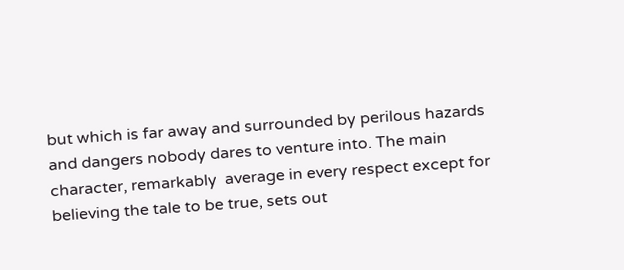but which is far away and surrounded by perilous hazards and dangers nobody dares to venture into. The main character, remarkably  average in every respect except for believing the tale to be true, sets out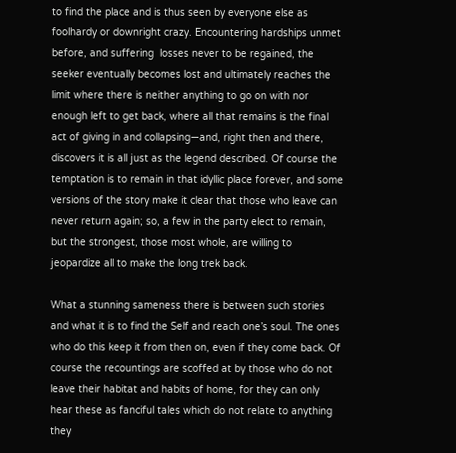to find the place and is thus seen by everyone else as foolhardy or downright crazy. Encountering hardships unmet before, and suffering  losses never to be regained, the seeker eventually becomes lost and ultimately reaches the limit where there is neither anything to go on with nor enough left to get back, where all that remains is the final act of giving in and collapsing—and, right then and there, discovers it is all just as the legend described. Of course the temptation is to remain in that idyllic place forever, and some versions of the story make it clear that those who leave can never return again; so, a few in the party elect to remain, but the strongest, those most whole, are willing to jeopardize all to make the long trek back.

What a stunning sameness there is between such stories and what it is to find the Self and reach one’s soul. The ones who do this keep it from then on, even if they come back. Of course the recountings are scoffed at by those who do not leave their habitat and habits of home, for they can only hear these as fanciful tales which do not relate to anything they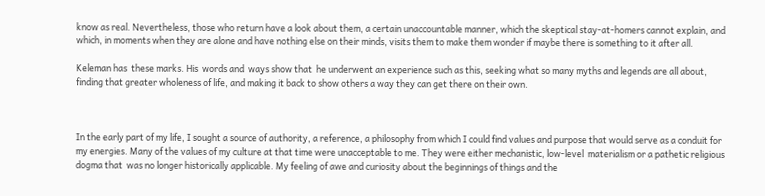know as real. Nevertheless, those who return have a look about them, a certain unaccountable manner, which the skeptical stay-at-homers cannot explain, and which, in moments when they are alone and have nothing else on their minds, visits them to make them wonder if maybe there is something to it after all.

Keleman has  these marks. His  words and  ways show that  he underwent an experience such as this, seeking what so many myths and legends are all about, finding that greater wholeness of life, and making it back to show others a way they can get there on their own.



In the early part of my life, I sought a source of authority, a reference, a philosophy from which I could find values and purpose that would serve as a conduit for my energies. Many of the values of my culture at that time were unacceptable to me. They were either mechanistic, low-level  materialism or a pathetic religious dogma that  was no longer historically applicable. My feeling of awe and curiosity about the beginnings of things and the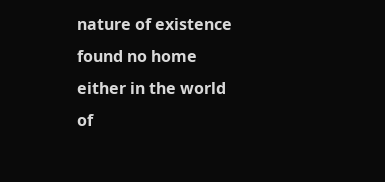nature of existence found no home either in the world of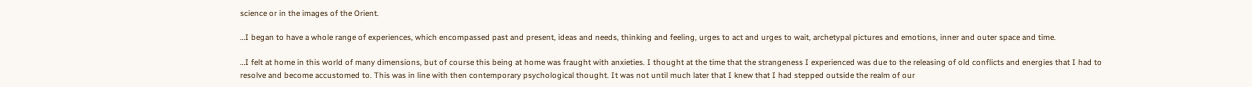science or in the images of the Orient.

…I began to have a whole range of experiences, which encompassed past and present, ideas and needs, thinking and feeling, urges to act and urges to wait, archetypal pictures and emotions, inner and outer space and time.

…I felt at home in this world of many dimensions, but of course this being at home was fraught with anxieties. I thought at the time that the strangeness I experienced was due to the releasing of old conflicts and energies that I had to resolve and become accustomed to. This was in line with then contemporary psychological thought. It was not until much later that I knew that I had stepped outside the realm of our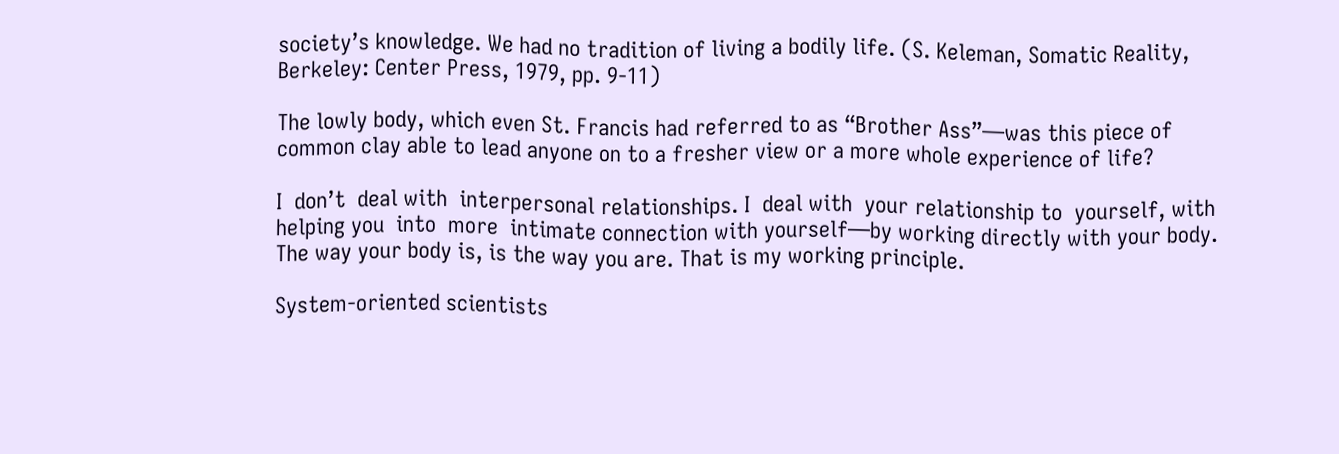society’s knowledge. We had no tradition of living a bodily life. (S. Keleman, Somatic Reality, Berkeley: Center Press, 1979, pp. 9-11)

The lowly body, which even St. Francis had referred to as “Brother Ass”—was this piece of common clay able to lead anyone on to a fresher view or a more whole experience of life?

I  don’t  deal with  interpersonal relationships. I  deal with  your relationship to  yourself, with  helping you  into  more  intimate connection with yourself—by working directly with your body. The way your body is, is the way you are. That is my working principle.

System-oriented scientists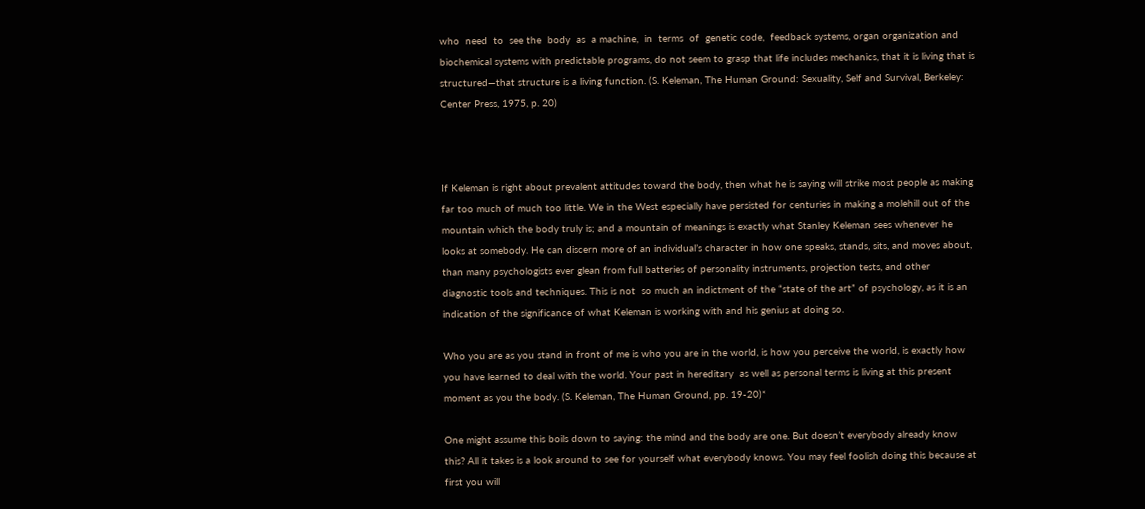who  need  to  see the  body  as  a machine,  in  terms  of  genetic code,  feedback systems, organ organization and biochemical systems with predictable programs, do not seem to grasp that life includes mechanics, that it is living that is structured—that structure is a living function. (S. Keleman, The Human Ground: Sexuality, Self and Survival, Berkeley: Center Press, 1975, p. 20)



If Keleman is right about prevalent attitudes toward the body, then what he is saying will strike most people as making far too much of much too little. We in the West especially have persisted for centuries in making a molehill out of the mountain which the body truly is; and a mountain of meanings is exactly what Stanley Keleman sees whenever he looks at somebody. He can discern more of an individual’s character in how one speaks, stands, sits, and moves about, than many psychologists ever glean from full batteries of personality instruments, projection tests, and other diagnostic tools and techniques. This is not  so much an indictment of the “state of the art” of psychology, as it is an indication of the significance of what Keleman is working with and his genius at doing so.

Who you are as you stand in front of me is who you are in the world, is how you perceive the world, is exactly how you have learned to deal with the world. Your past in hereditary  as well as personal terms is living at this present moment as you the body. (S. Keleman, The Human Ground, pp. 19-20)*

One might assume this boils down to saying: the mind and the body are one. But doesn’t everybody already know this? All it takes is a look around to see for yourself what everybody knows. You may feel foolish doing this because at first you will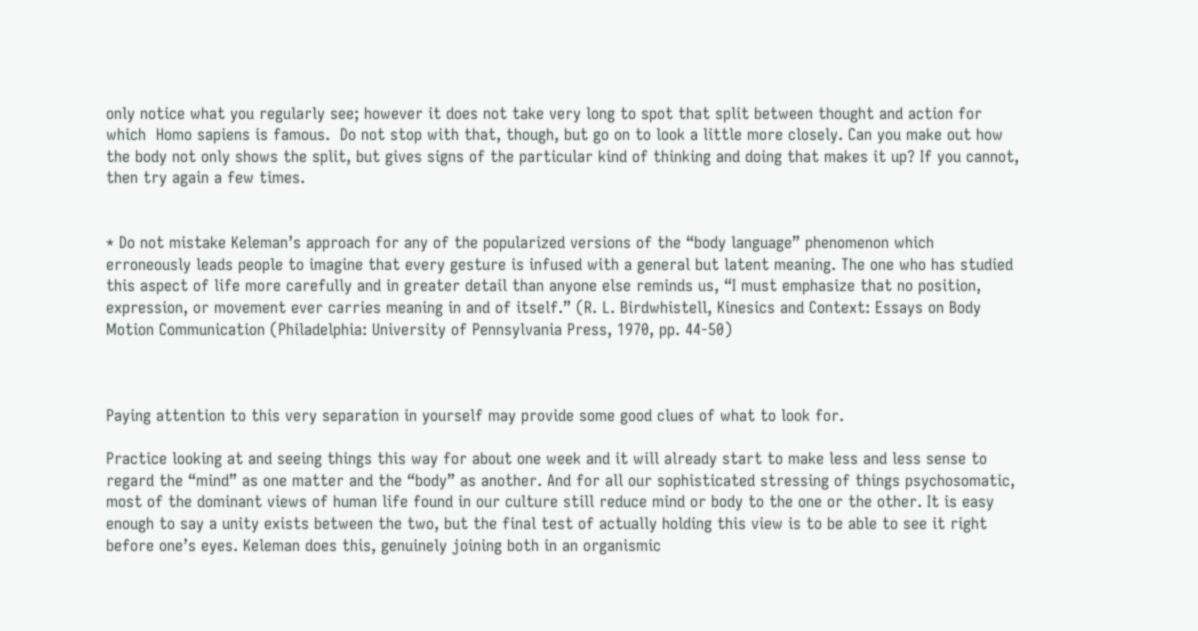only notice what you regularly see; however it does not take very long to spot that split between thought and action for which  Homo sapiens is famous.  Do not stop with that, though, but go on to look a little more closely. Can you make out how the body not only shows the split, but gives signs of the particular kind of thinking and doing that makes it up? If you cannot, then try again a few times.


* Do not mistake Keleman’s approach for any of the popularized versions of the “body language” phenomenon which erroneously leads people to imagine that every gesture is infused with a general but latent meaning. The one who has studied this aspect of life more carefully and in greater detail than anyone else reminds us, “I must emphasize that no position, expression, or movement ever carries meaning in and of itself.” (R. L. Birdwhistell, Kinesics and Context: Essays on Body Motion Communication (Philadelphia: University of Pennsylvania Press, 1970, pp. 44-50)



Paying attention to this very separation in yourself may provide some good clues of what to look for.

Practice looking at and seeing things this way for about one week and it will already start to make less and less sense to regard the “mind” as one matter and the “body” as another. And for all our sophisticated stressing of things psychosomatic, most of the dominant views of human life found in our culture still reduce mind or body to the one or the other. It is easy enough to say a unity exists between the two, but the final test of actually holding this view is to be able to see it right before one’s eyes. Keleman does this, genuinely joining both in an organismic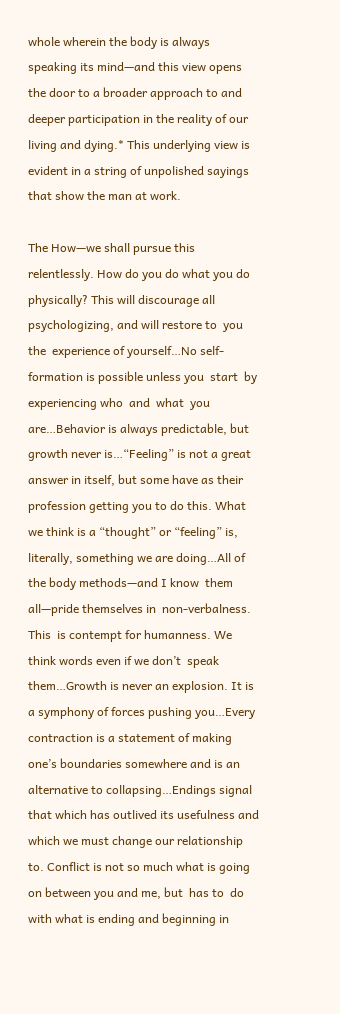whole wherein the body is always speaking its mind—and this view opens the door to a broader approach to and deeper participation in the reality of our living and dying.* This underlying view is evident in a string of unpolished sayings that show the man at work.

The How—we shall pursue this relentlessly. How do you do what you do physically? This will discourage all psychologizing, and will restore to  you the  experience of yourself…No self-formation is possible unless you  start  by  experiencing who  and  what  you are…Behavior is always predictable, but growth never is…“Feeling” is not a great answer in itself, but some have as their profession getting you to do this. What we think is a “thought” or “feeling” is, literally, something we are doing…All of the body methods—and I know  them  all—pride themselves in  non-verbalness. This  is contempt for humanness. We think words even if we don’t  speak them…Growth is never an explosion. It is a symphony of forces pushing you…Every contraction is a statement of making one’s boundaries somewhere and is an alternative to collapsing…Endings signal that which has outlived its usefulness and which we must change our relationship to. Conflict is not so much what is going on between you and me, but  has to  do with what is ending and beginning in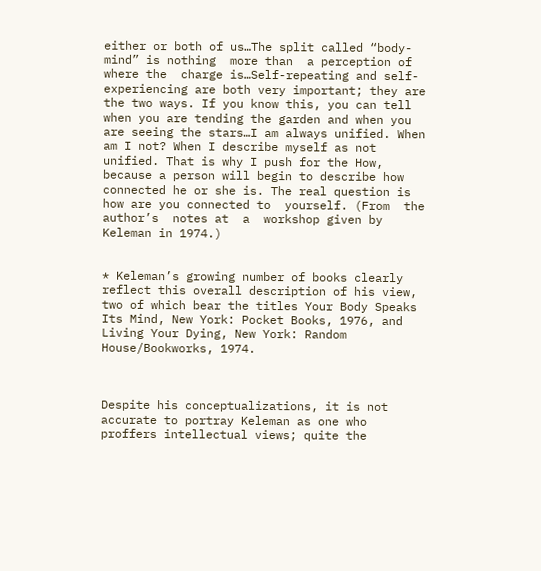either or both of us…The split called “body-mind” is nothing  more than  a perception of where the  charge is…Self-repeating and self-experiencing are both very important; they are the two ways. If you know this, you can tell when you are tending the garden and when you are seeing the stars…I am always unified. When am I not? When I describe myself as not unified. That is why I push for the How, because a person will begin to describe how connected he or she is. The real question is how are you connected to  yourself. (From  the  author’s  notes at  a  workshop given by Keleman in 1974.)


* Keleman’s growing number of books clearly reflect this overall description of his view, two of which bear the titles Your Body Speaks Its Mind, New York: Pocket Books, 1976, and Living Your Dying, New York: Random House/Bookworks, 1974.



Despite his conceptualizations, it is not accurate to portray Keleman as one who proffers intellectual views; quite the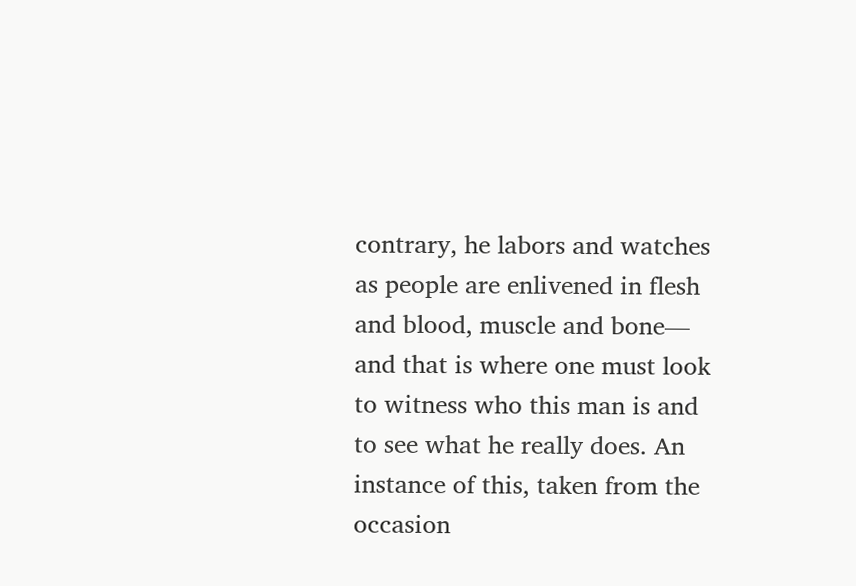contrary, he labors and watches as people are enlivened in flesh and blood, muscle and bone— and that is where one must look to witness who this man is and to see what he really does. An instance of this, taken from the occasion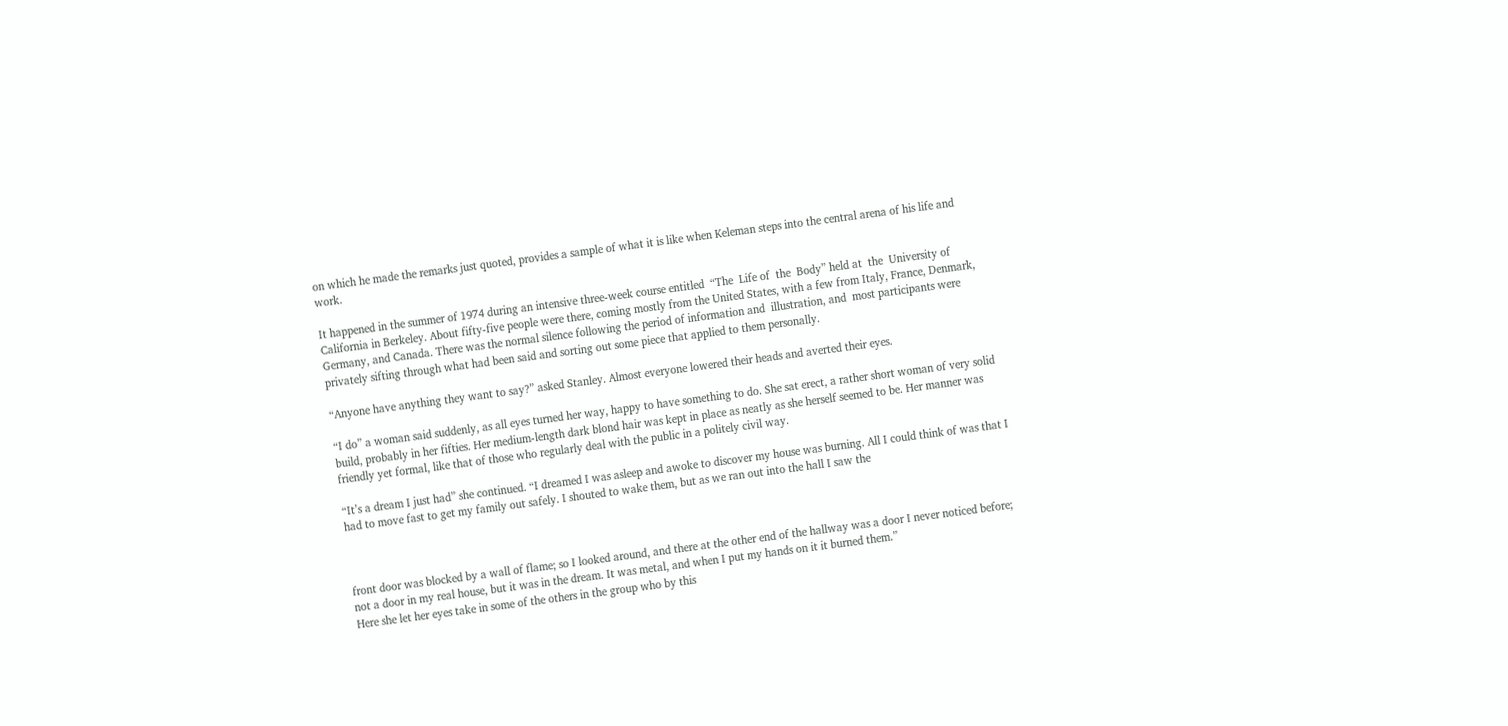on which he made the remarks just quoted, provides a sample of what it is like when Keleman steps into the central arena of his life and work.

It happened in the summer of 1974 during an intensive three-week course entitled  “The  Life of  the  Body” held at  the  University of California in Berkeley. About fifty-five people were there, coming mostly from the United States, with a few from Italy, France, Denmark, Germany, and Canada. There was the normal silence following the period of information and  illustration, and  most participants were privately sifting through what had been said and sorting out some piece that applied to them personally.

“Anyone have anything they want to say?” asked Stanley. Almost everyone lowered their heads and averted their eyes.

“I do” a woman said suddenly, as all eyes turned her way, happy to have something to do. She sat erect, a rather short woman of very solid build, probably in her fifties. Her medium-length dark blond hair was kept in place as neatly as she herself seemed to be. Her manner was friendly yet formal, like that of those who regularly deal with the public in a politely civil way.

“It’s a dream I just had” she continued. “I dreamed I was asleep and awoke to discover my house was burning. All I could think of was that I had to move fast to get my family out safely. I shouted to wake them, but as we ran out into the hall I saw the



front door was blocked by a wall of flame; so I looked around, and there at the other end of the hallway was a door I never noticed before; not a door in my real house, but it was in the dream. It was metal, and when I put my hands on it it burned them.”
Here she let her eyes take in some of the others in the group who by this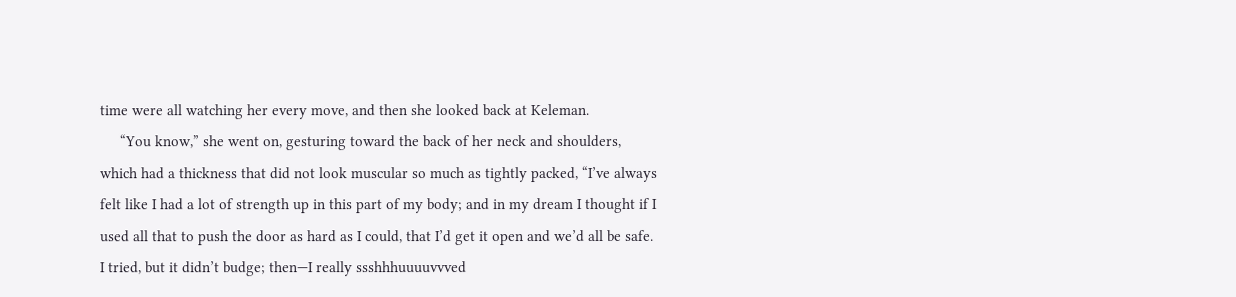time were all watching her every move, and then she looked back at Keleman.
     “You know,” she went on, gesturing toward the back of her neck and shoulders, which had a thickness that did not look muscular so much as tightly packed, “I’ve always felt like I had a lot of strength up in this part of my body; and in my dream I thought if I used all that to push the door as hard as I could, that I’d get it open and we’d all be safe. I tried, but it didn’t budge; then—I really ssshhhuuuuvvved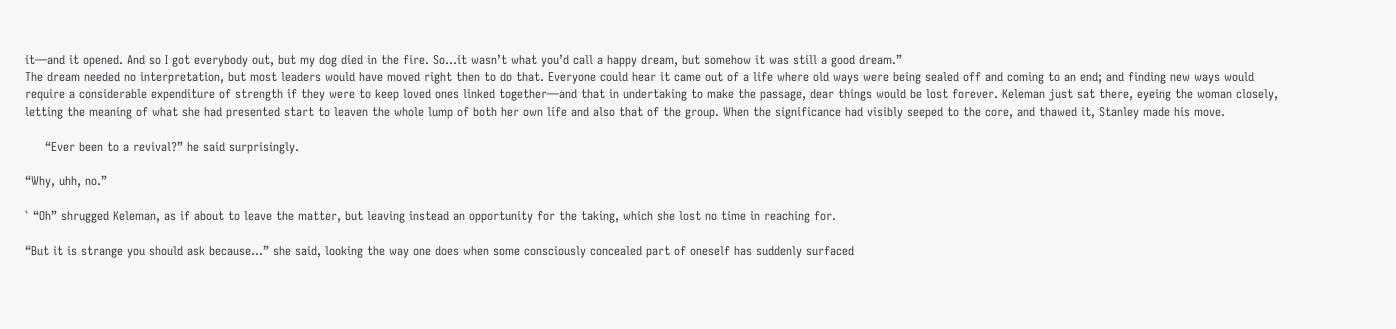it—and it opened. And so I got everybody out, but my dog died in the fire. So…it wasn’t what you’d call a happy dream, but somehow it was still a good dream.”
The dream needed no interpretation, but most leaders would have moved right then to do that. Everyone could hear it came out of a life where old ways were being sealed off and coming to an end; and finding new ways would require a considerable expenditure of strength if they were to keep loved ones linked together—and that in undertaking to make the passage, dear things would be lost forever. Keleman just sat there, eyeing the woman closely, letting the meaning of what she had presented start to leaven the whole lump of both her own life and also that of the group. When the significance had visibly seeped to the core, and thawed it, Stanley made his move.

     “Ever been to a revival?” he said surprisingly.

“Why, uhh, no.”

` “Oh” shrugged Keleman, as if about to leave the matter, but leaving instead an opportunity for the taking, which she lost no time in reaching for.

“But it is strange you should ask because…” she said, looking the way one does when some consciously concealed part of oneself has suddenly surfaced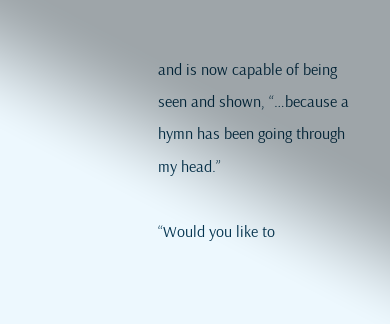and is now capable of being seen and shown, “…because a hymn has been going through my head.”

“Would you like to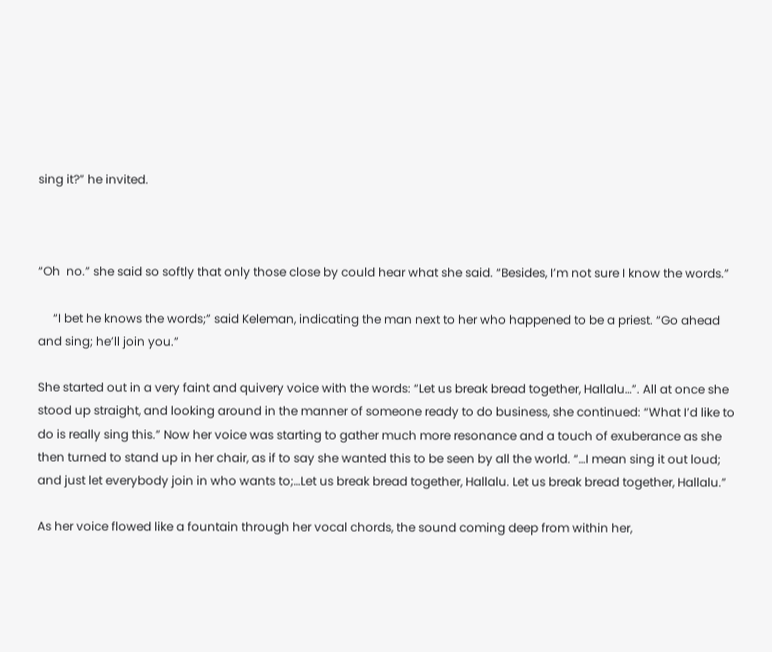sing it?” he invited.



“Oh  no.” she said so softly that only those close by could hear what she said. “Besides, I’m not sure I know the words.”

     “I bet he knows the words;” said Keleman, indicating the man next to her who happened to be a priest. “Go ahead and sing; he’ll join you.”

She started out in a very faint and quivery voice with the words: “Let us break bread together, Hallalu…”. All at once she stood up straight, and looking around in the manner of someone ready to do business, she continued: “What I’d like to do is really sing this.” Now her voice was starting to gather much more resonance and a touch of exuberance as she then turned to stand up in her chair, as if to say she wanted this to be seen by all the world. “…I mean sing it out loud; and just let everybody join in who wants to;…Let us break bread together, Hallalu. Let us break bread together, Hallalu.”

As her voice flowed like a fountain through her vocal chords, the sound coming deep from within her,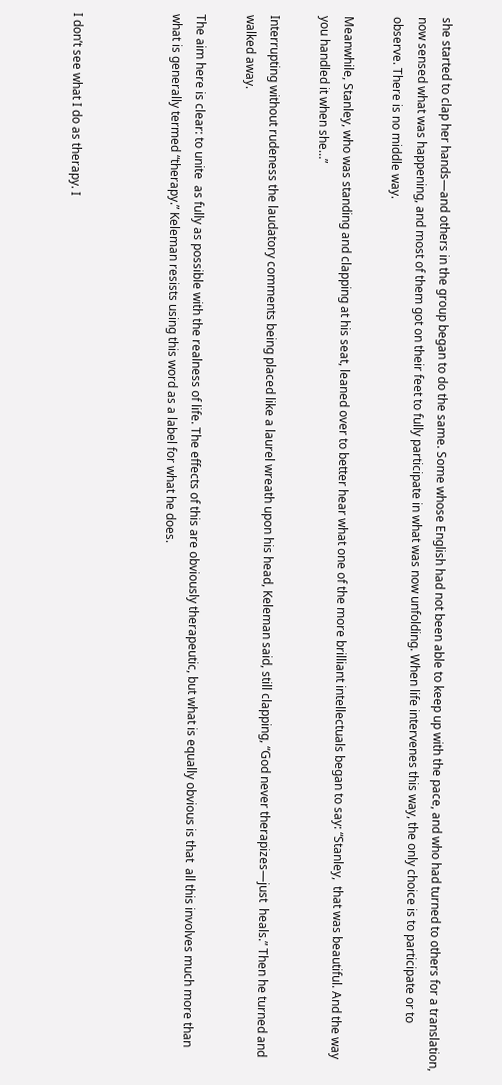she started to clap her hands—and others in the group began to do the same. Some whose English had not been able to keep up with the pace, and who had turned to others for a translation, now sensed what was happening, and most of them got on their feet to fully participate in what was now unfolding. When life intervenes this way, the only choice is to participate or to observe. There is no middle way.

Meanwhile, Stanley, who was standing and clapping at his seat, leaned over to better hear what one of the more brilliant intellectuals began to say: “Stanley,  that was beautiful. And the way you handled it when she…”

Interrupting without rudeness the laudatory comments being placed like a laurel wreath upon his head, Keleman said, still clapping, “God never therapizes—just  heals.” Then he turned and walked away.

The aim here is clear: to unite  as fully as possible with the realness of life. The effects of this are obviously therapeutic, but what is equally obvious is that  all this involves much more than  what is generally termed “therapy.” Keleman resists using this word as a label for what he does.



I don’t see what I do as therapy. I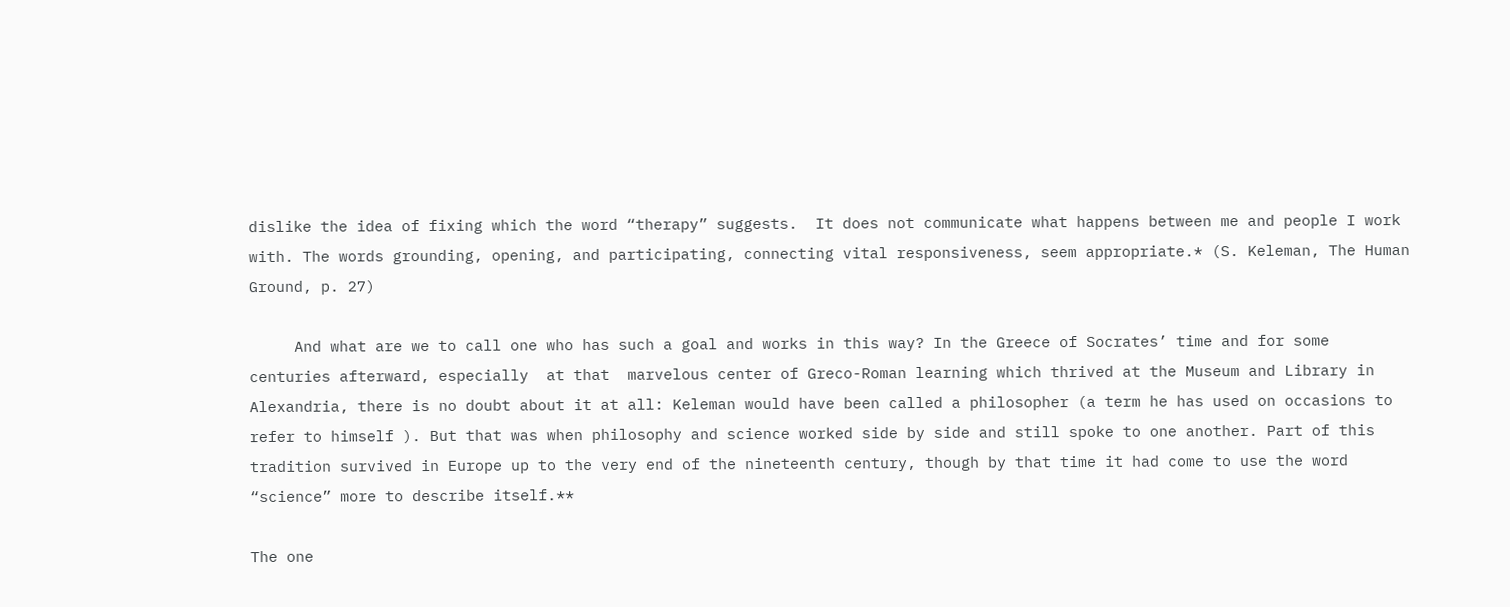dislike the idea of fixing which the word “therapy” suggests.  It does not communicate what happens between me and people I work with. The words grounding, opening, and participating, connecting vital responsiveness, seem appropriate.* (S. Keleman, The Human Ground, p. 27)

     And what are we to call one who has such a goal and works in this way? In the Greece of Socrates’ time and for some centuries afterward, especially  at that  marvelous center of Greco-Roman learning which thrived at the Museum and Library in Alexandria, there is no doubt about it at all: Keleman would have been called a philosopher (a term he has used on occasions to refer to himself ). But that was when philosophy and science worked side by side and still spoke to one another. Part of this tradition survived in Europe up to the very end of the nineteenth century, though by that time it had come to use the word “science” more to describe itself.**

The one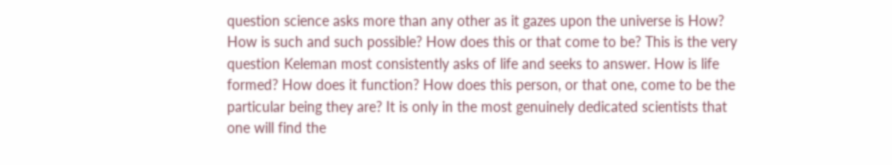question science asks more than any other as it gazes upon the universe is How? How is such and such possible? How does this or that come to be? This is the very question Keleman most consistently asks of life and seeks to answer. How is life formed? How does it function? How does this person, or that one, come to be the particular being they are? It is only in the most genuinely dedicated scientists that one will find the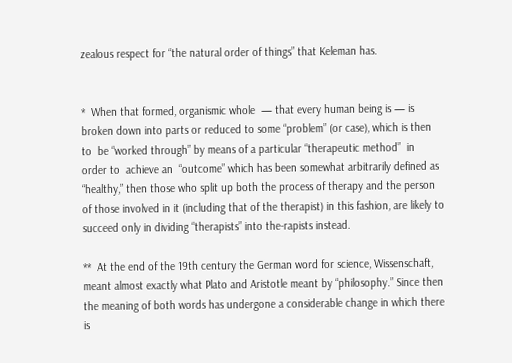zealous respect for “the natural order of things” that Keleman has.


*  When that formed, organismic whole  — that every human being is — is broken down into parts or reduced to some “problem” (or case), which is then  to  be “worked through” by means of a particular “therapeutic method”  in  order to  achieve an  “outcome” which has been somewhat arbitrarily defined as “healthy,” then those who split up both the process of therapy and the person of those involved in it (including that of the therapist) in this fashion, are likely to succeed only in dividing “therapists” into the-rapists instead.

**  At the end of the 19th century the German word for science, Wissenschaft, meant almost exactly what Plato and Aristotle meant by “philosophy.” Since then the meaning of both words has undergone a considerable change in which there is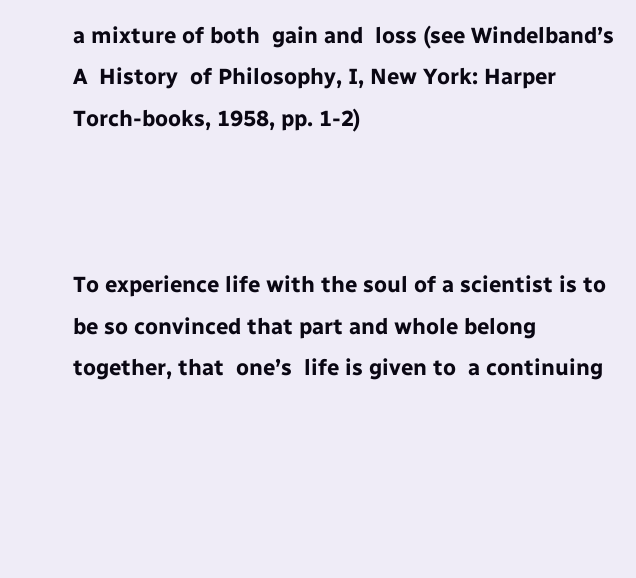a mixture of both  gain and  loss (see Windelband’s  A  History  of Philosophy, I, New York: Harper Torch-books, 1958, pp. 1-2)



To experience life with the soul of a scientist is to be so convinced that part and whole belong together, that  one’s  life is given to  a continuing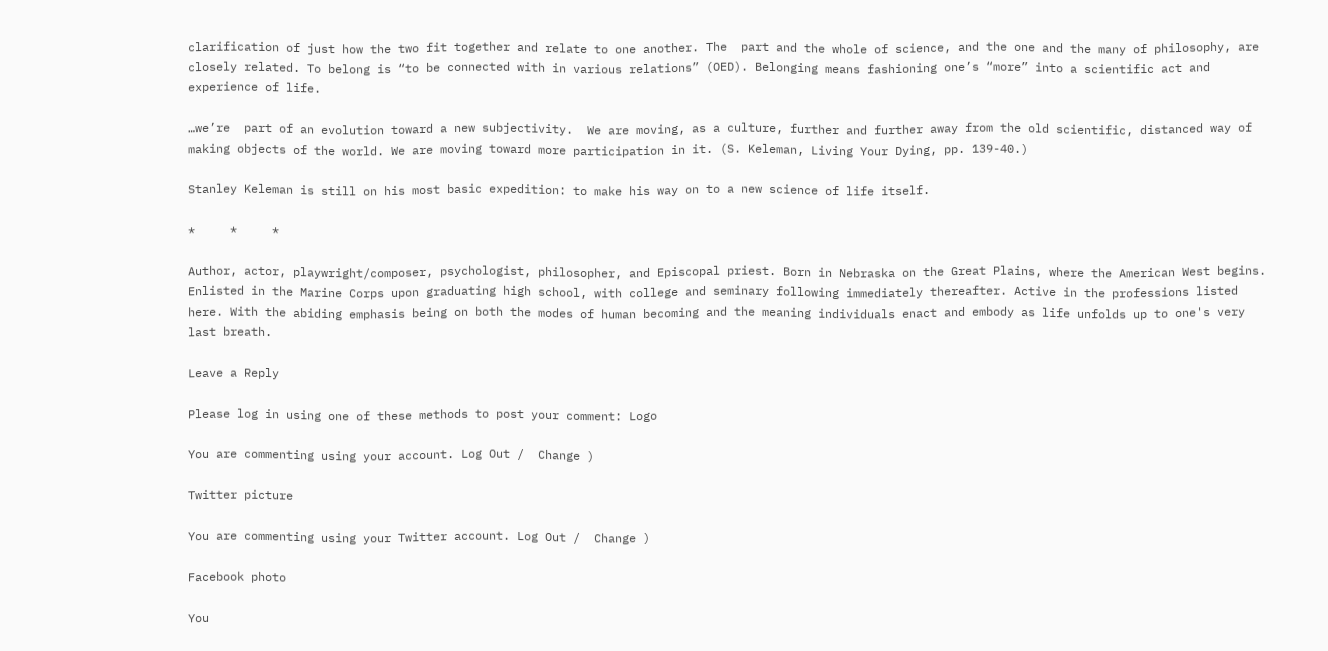clarification of just how the two fit together and relate to one another. The  part and the whole of science, and the one and the many of philosophy, are closely related. To belong is “to be connected with in various relations” (OED). Belonging means fashioning one’s “more” into a scientific act and experience of life.

…we’re  part of an evolution toward a new subjectivity.  We are moving, as a culture, further and further away from the old scientific, distanced way of making objects of the world. We are moving toward more participation in it. (S. Keleman, Living Your Dying, pp. 139-40.)

Stanley Keleman is still on his most basic expedition: to make his way on to a new science of life itself.

*     *     *

Author, actor, playwright/composer, psychologist, philosopher, and Episcopal priest. Born in Nebraska on the Great Plains, where the American West begins. Enlisted in the Marine Corps upon graduating high school, with college and seminary following immediately thereafter. Active in the professions listed here. With the abiding emphasis being on both the modes of human becoming and the meaning individuals enact and embody as life unfolds up to one's very last breath.

Leave a Reply

Please log in using one of these methods to post your comment: Logo

You are commenting using your account. Log Out /  Change )

Twitter picture

You are commenting using your Twitter account. Log Out /  Change )

Facebook photo

You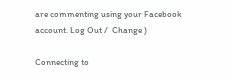are commenting using your Facebook account. Log Out /  Change )

Connecting to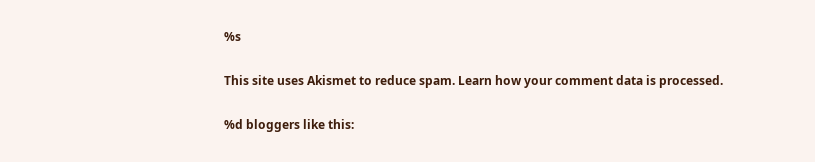%s

This site uses Akismet to reduce spam. Learn how your comment data is processed.

%d bloggers like this: